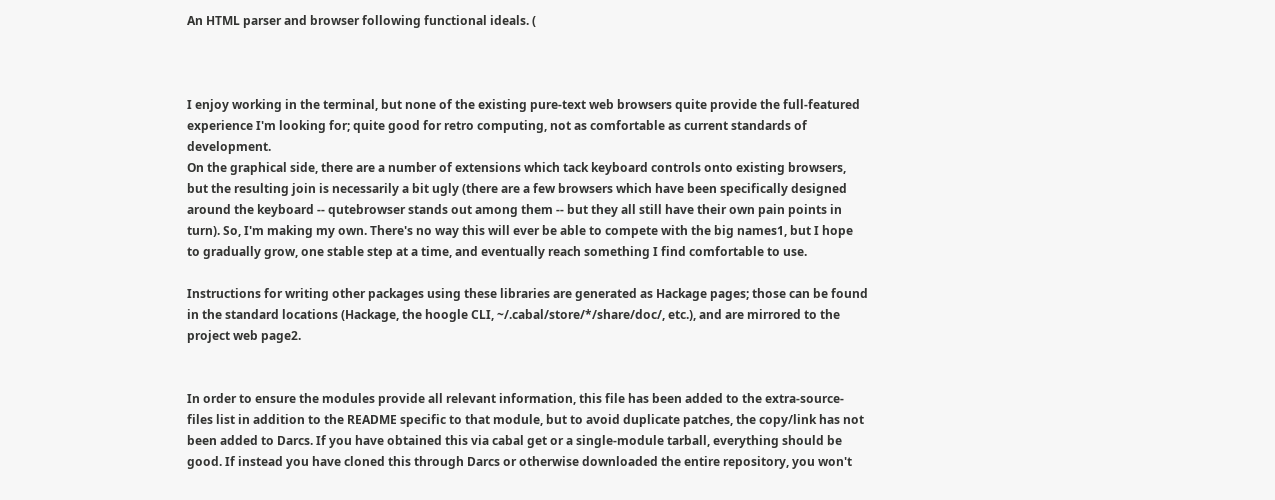An HTML parser and browser following functional ideals. (



I enjoy working in the terminal, but none of the existing pure-text web browsers quite provide the full-featured experience I'm looking for; quite good for retro computing, not as comfortable as current standards of development.
On the graphical side, there are a number of extensions which tack keyboard controls onto existing browsers, but the resulting join is necessarily a bit ugly (there are a few browsers which have been specifically designed around the keyboard -- qutebrowser stands out among them -- but they all still have their own pain points in turn). So, I'm making my own. There's no way this will ever be able to compete with the big names1, but I hope to gradually grow, one stable step at a time, and eventually reach something I find comfortable to use.

Instructions for writing other packages using these libraries are generated as Hackage pages; those can be found in the standard locations (Hackage, the hoogle CLI, ~/.cabal/store/*/share/doc/, etc.), and are mirrored to the project web page2.


In order to ensure the modules provide all relevant information, this file has been added to the extra-source-files list in addition to the README specific to that module, but to avoid duplicate patches, the copy/link has not been added to Darcs. If you have obtained this via cabal get or a single-module tarball, everything should be good. If instead you have cloned this through Darcs or otherwise downloaded the entire repository, you won't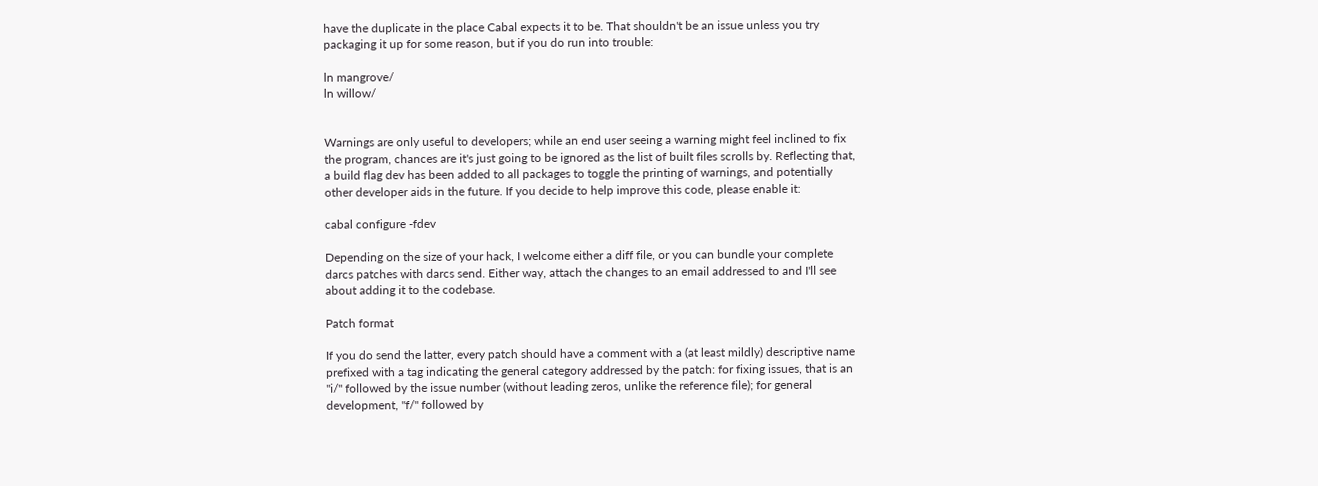have the duplicate in the place Cabal expects it to be. That shouldn't be an issue unless you try packaging it up for some reason, but if you do run into trouble:

ln mangrove/
ln willow/


Warnings are only useful to developers; while an end user seeing a warning might feel inclined to fix the program, chances are it's just going to be ignored as the list of built files scrolls by. Reflecting that, a build flag dev has been added to all packages to toggle the printing of warnings, and potentially other developer aids in the future. If you decide to help improve this code, please enable it:

cabal configure -fdev

Depending on the size of your hack, I welcome either a diff file, or you can bundle your complete darcs patches with darcs send. Either way, attach the changes to an email addressed to and I'll see about adding it to the codebase.

Patch format

If you do send the latter, every patch should have a comment with a (at least mildly) descriptive name prefixed with a tag indicating the general category addressed by the patch: for fixing issues, that is an "i/" followed by the issue number (without leading zeros, unlike the reference file); for general development, "f/" followed by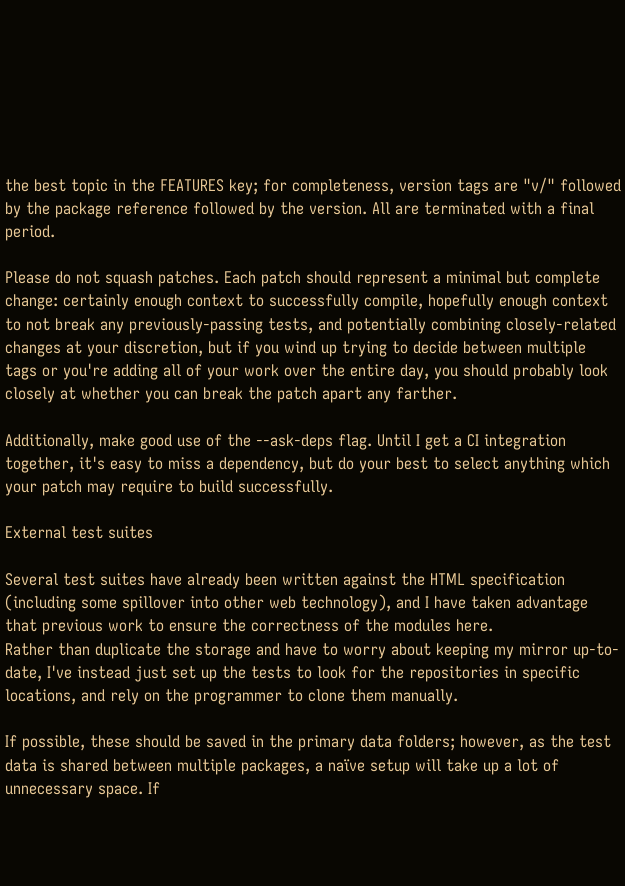the best topic in the FEATURES key; for completeness, version tags are "v/" followed by the package reference followed by the version. All are terminated with a final period.

Please do not squash patches. Each patch should represent a minimal but complete change: certainly enough context to successfully compile, hopefully enough context to not break any previously-passing tests, and potentially combining closely-related changes at your discretion, but if you wind up trying to decide between multiple tags or you're adding all of your work over the entire day, you should probably look closely at whether you can break the patch apart any farther.

Additionally, make good use of the --ask-deps flag. Until I get a CI integration together, it's easy to miss a dependency, but do your best to select anything which your patch may require to build successfully.

External test suites

Several test suites have already been written against the HTML specification (including some spillover into other web technology), and I have taken advantage that previous work to ensure the correctness of the modules here.
Rather than duplicate the storage and have to worry about keeping my mirror up-to-date, I've instead just set up the tests to look for the repositories in specific locations, and rely on the programmer to clone them manually.

If possible, these should be saved in the primary data folders; however, as the test data is shared between multiple packages, a naïve setup will take up a lot of unnecessary space. If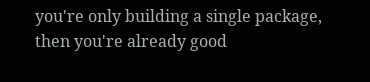you're only building a single package, then you're already good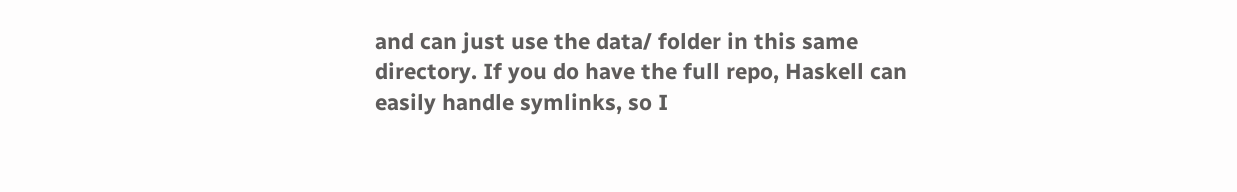and can just use the data/ folder in this same directory. If you do have the full repo, Haskell can easily handle symlinks, so I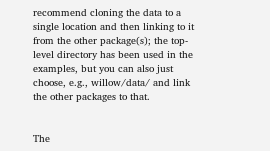recommend cloning the data to a single location and then linking to it from the other package(s); the top-level directory has been used in the examples, but you can also just choose, e.g., willow/data/ and link the other packages to that.


The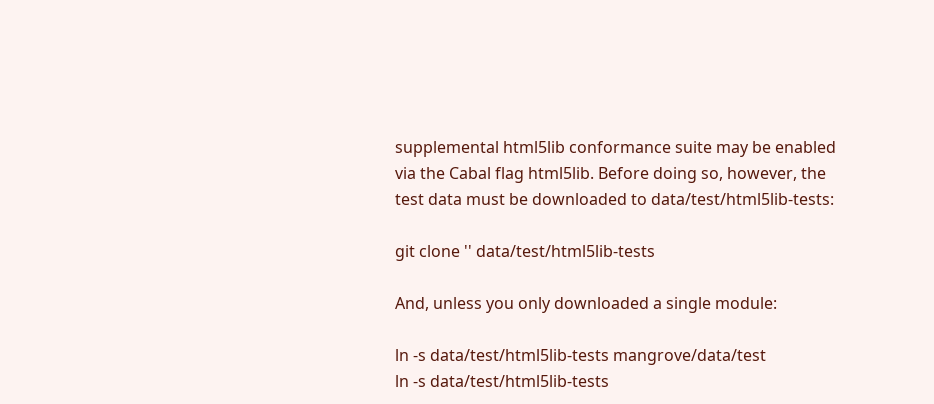supplemental html5lib conformance suite may be enabled via the Cabal flag html5lib. Before doing so, however, the test data must be downloaded to data/test/html5lib-tests:

git clone '' data/test/html5lib-tests

And, unless you only downloaded a single module:

ln -s data/test/html5lib-tests mangrove/data/test
ln -s data/test/html5lib-tests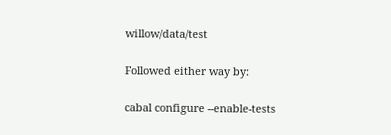willow/data/test

Followed either way by:

cabal configure --enable-tests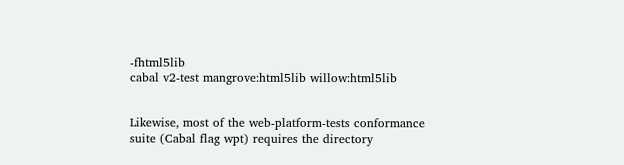-fhtml5lib
cabal v2-test mangrove:html5lib willow:html5lib


Likewise, most of the web-platform-tests conformance suite (Cabal flag wpt) requires the directory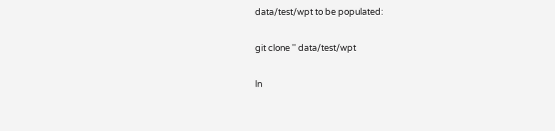data/test/wpt to be populated:

git clone '' data/test/wpt

ln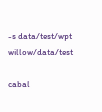-s data/test/wpt willow/data/test

cabal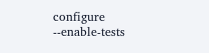configure --enable-tests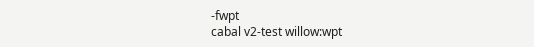-fwpt
cabal v2-test willow:wpt